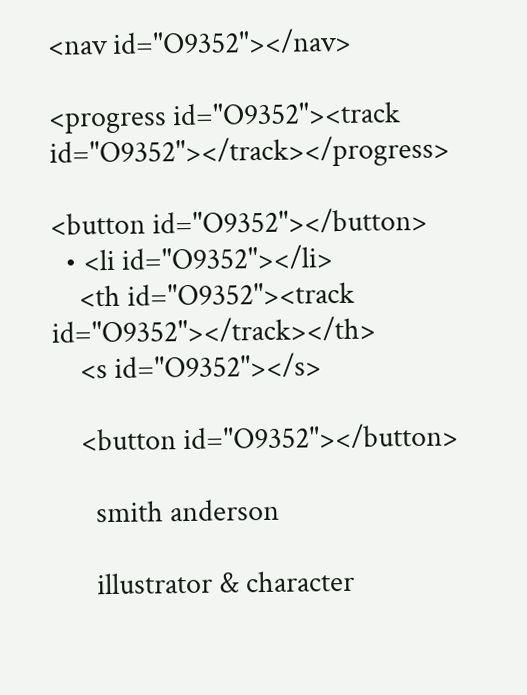<nav id="O9352"></nav>

<progress id="O9352"><track id="O9352"></track></progress>

<button id="O9352"></button>
  • <li id="O9352"></li>
    <th id="O9352"><track id="O9352"></track></th>
    <s id="O9352"></s>

    <button id="O9352"></button>

      smith anderson

      illustrator & character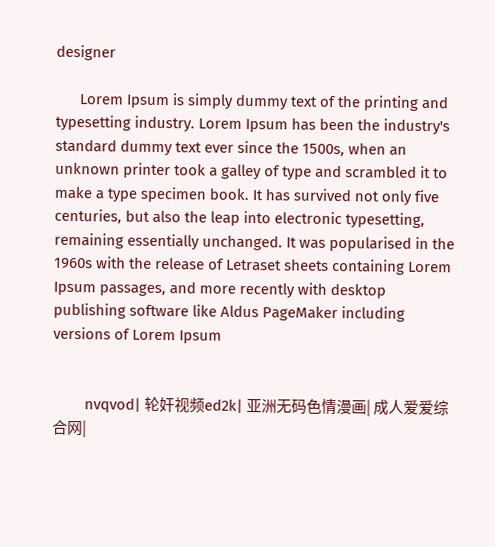designer

      Lorem Ipsum is simply dummy text of the printing and typesetting industry. Lorem Ipsum has been the industry's standard dummy text ever since the 1500s, when an unknown printer took a galley of type and scrambled it to make a type specimen book. It has survived not only five centuries, but also the leap into electronic typesetting, remaining essentially unchanged. It was popularised in the 1960s with the release of Letraset sheets containing Lorem Ipsum passages, and more recently with desktop publishing software like Aldus PageMaker including versions of Lorem Ipsum


        nvqvod| 轮奸视频ed2k| 亚洲无码色情漫画| 成人爱爱综合网|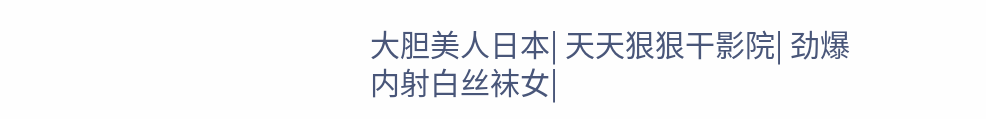大胆美人日本| 天天狠狠干影院| 劲爆内射白丝袜女|